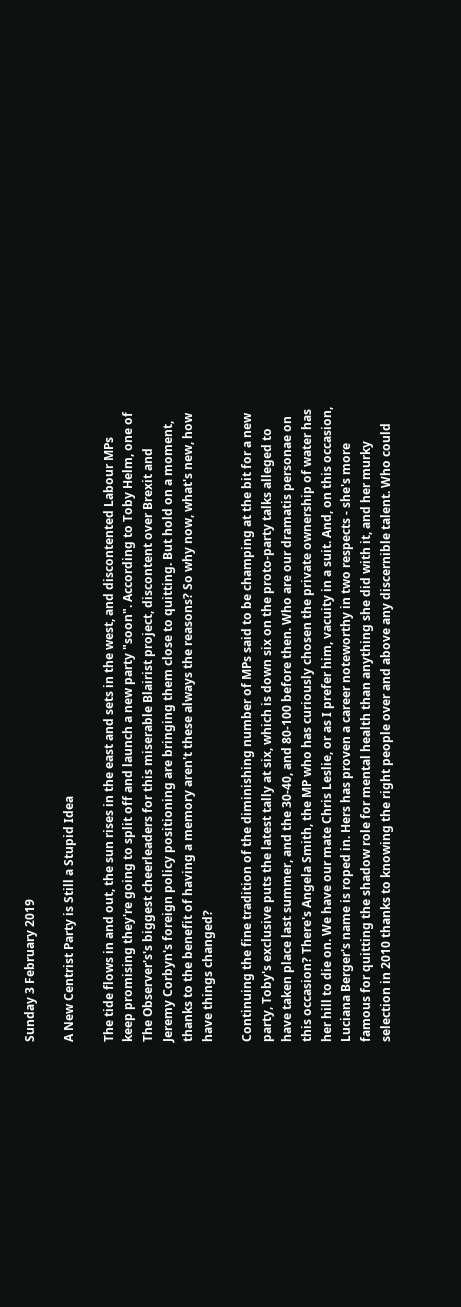Sunday 3 February 2019

A New Centrist Party is Still a Stupid Idea

The tide flows in and out, the sun rises in the east and sets in the west, and discontented Labour MPs keep promising they're going to split off and launch a new party "soon". According to Toby Helm, one of The Observer's's biggest cheerleaders for this miserable Blairist project, discontent over Brexit and Jeremy Corbyn's foreign policy positioning are bringing them close to quitting. But hold on a moment, thanks to the benefit of having a memory aren't these always the reasons? So why now, what's new, how have things changed?

Continuing the fine tradition of the diminishing number of MPs said to be champing at the bit for a new party, Toby's exclusive puts the latest tally at six, which is down six on the proto-party talks alleged to have taken place last summer, and the 30-40, and 80-100 before then. Who are our dramatis personae on this occasion? There's Angela Smith, the MP who has curiously chosen the private ownership of water has her hill to die on. We have our mate Chris Leslie, or as I prefer him, vacuity in a suit. And, on this occasion, Luciana Berger's name is roped in. Hers has proven a career noteworthy in two respects - she's more famous for quitting the shadow role for mental health than anything she did with it, and her murky selection in 2010 thanks to knowing the right people over and above any discernible talent. Who could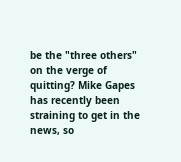be the "three others" on the verge of quitting? Mike Gapes has recently been straining to get in the news, so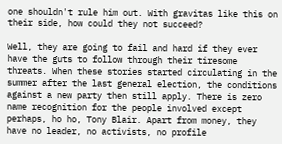one shouldn't rule him out. With gravitas like this on their side, how could they not succeed?

Well, they are going to fail and hard if they ever have the guts to follow through their tiresome threats. When these stories started circulating in the summer after the last general election, the conditions against a new party then still apply. There is zero name recognition for the people involved except perhaps, ho ho, Tony Blair. Apart from money, they have no leader, no activists, no profile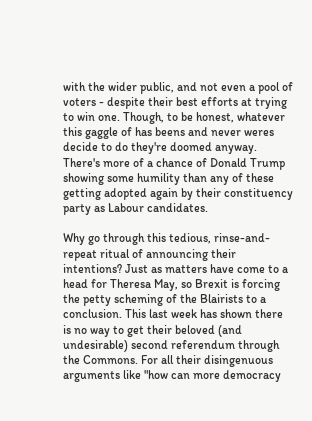with the wider public, and not even a pool of voters - despite their best efforts at trying to win one. Though, to be honest, whatever this gaggle of has beens and never weres decide to do they're doomed anyway. There's more of a chance of Donald Trump showing some humility than any of these getting adopted again by their constituency party as Labour candidates.

Why go through this tedious, rinse-and-repeat ritual of announcing their intentions? Just as matters have come to a head for Theresa May, so Brexit is forcing the petty scheming of the Blairists to a conclusion. This last week has shown there is no way to get their beloved (and undesirable) second referendum through the Commons. For all their disingenuous arguments like "how can more democracy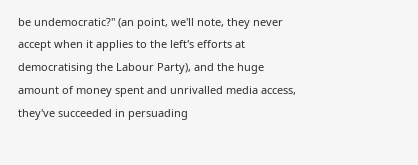be undemocratic?" (an point, we'll note, they never accept when it applies to the left's efforts at democratising the Labour Party), and the huge amount of money spent and unrivalled media access, they've succeeded in persuading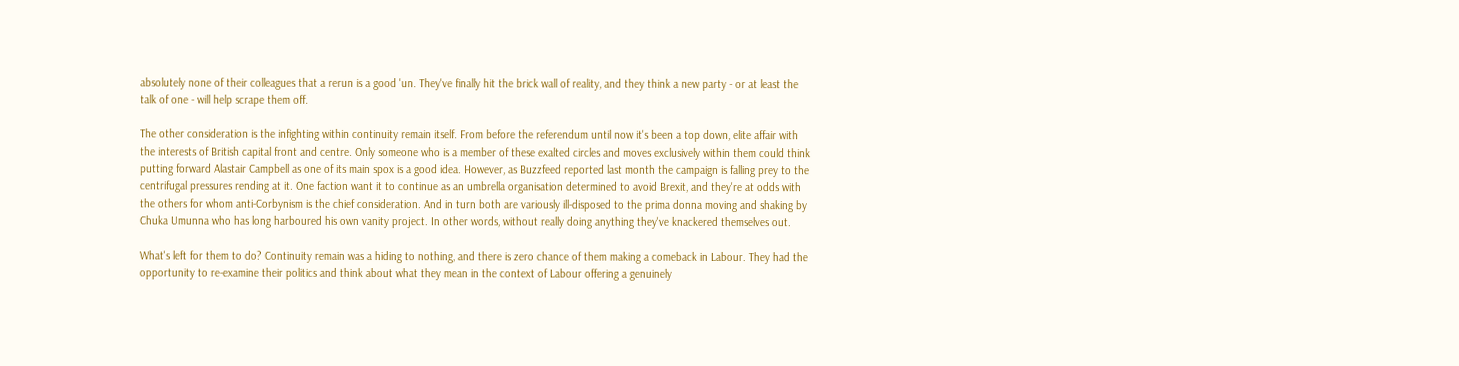absolutely none of their colleagues that a rerun is a good 'un. They've finally hit the brick wall of reality, and they think a new party - or at least the talk of one - will help scrape them off.

The other consideration is the infighting within continuity remain itself. From before the referendum until now it's been a top down, elite affair with the interests of British capital front and centre. Only someone who is a member of these exalted circles and moves exclusively within them could think putting forward Alastair Campbell as one of its main spox is a good idea. However, as Buzzfeed reported last month the campaign is falling prey to the centrifugal pressures rending at it. One faction want it to continue as an umbrella organisation determined to avoid Brexit, and they're at odds with the others for whom anti-Corbynism is the chief consideration. And in turn both are variously ill-disposed to the prima donna moving and shaking by Chuka Umunna who has long harboured his own vanity project. In other words, without really doing anything they've knackered themselves out.

What's left for them to do? Continuity remain was a hiding to nothing, and there is zero chance of them making a comeback in Labour. They had the opportunity to re-examine their politics and think about what they mean in the context of Labour offering a genuinely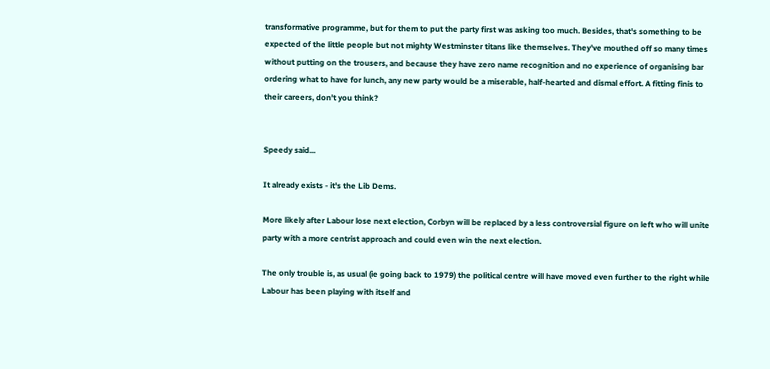transformative programme, but for them to put the party first was asking too much. Besides, that's something to be expected of the little people but not mighty Westminster titans like themselves. They've mouthed off so many times without putting on the trousers, and because they have zero name recognition and no experience of organising bar ordering what to have for lunch, any new party would be a miserable, half-hearted and dismal effort. A fitting finis to their careers, don't you think?


Speedy said...

It already exists - it's the Lib Dems.

More likely after Labour lose next election, Corbyn will be replaced by a less controversial figure on left who will unite party with a more centrist approach and could even win the next election.

The only trouble is, as usual (ie going back to 1979) the political centre will have moved even further to the right while Labour has been playing with itself and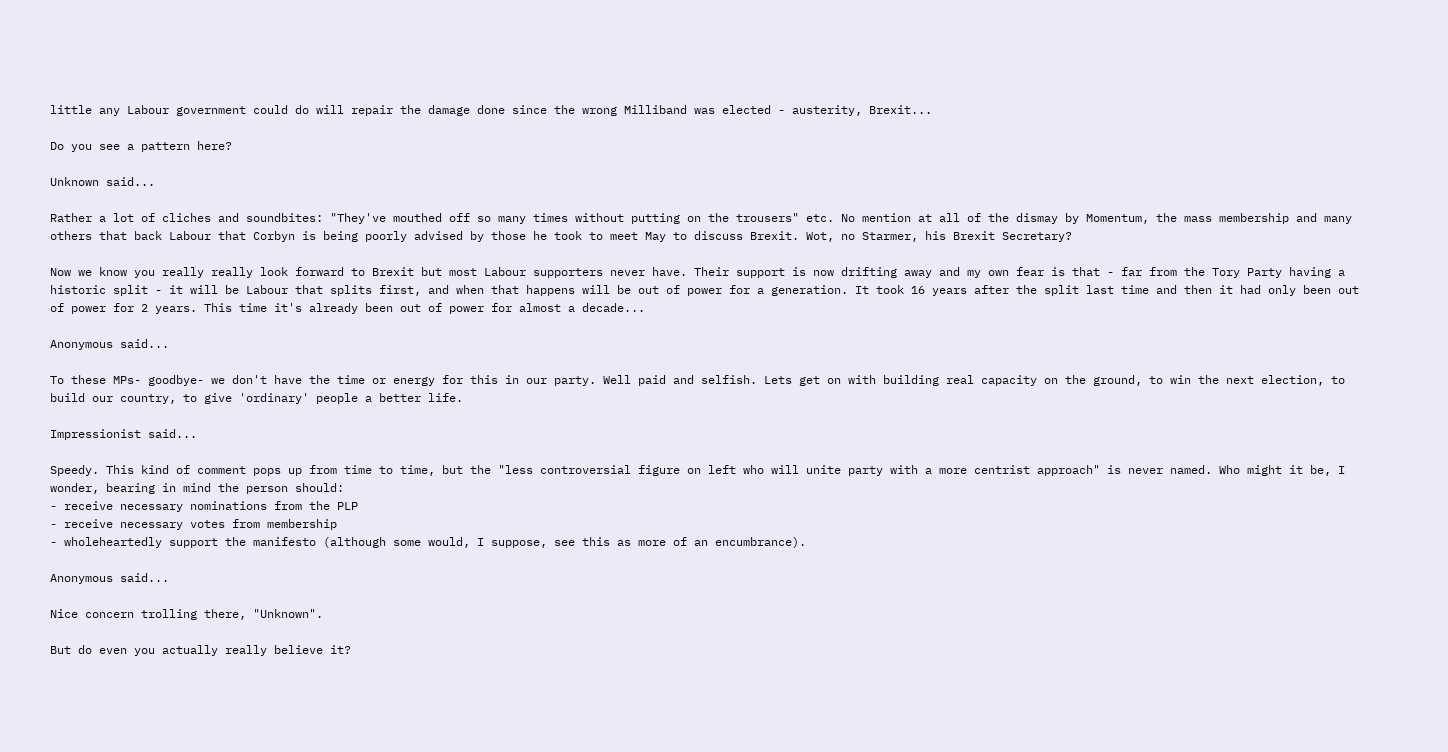little any Labour government could do will repair the damage done since the wrong Milliband was elected - austerity, Brexit...

Do you see a pattern here?

Unknown said...

Rather a lot of cliches and soundbites: "They've mouthed off so many times without putting on the trousers" etc. No mention at all of the dismay by Momentum, the mass membership and many others that back Labour that Corbyn is being poorly advised by those he took to meet May to discuss Brexit. Wot, no Starmer, his Brexit Secretary?

Now we know you really really look forward to Brexit but most Labour supporters never have. Their support is now drifting away and my own fear is that - far from the Tory Party having a historic split - it will be Labour that splits first, and when that happens will be out of power for a generation. It took 16 years after the split last time and then it had only been out of power for 2 years. This time it's already been out of power for almost a decade...

Anonymous said...

To these MPs- goodbye- we don't have the time or energy for this in our party. Well paid and selfish. Lets get on with building real capacity on the ground, to win the next election, to build our country, to give 'ordinary' people a better life.

Impressionist said...

Speedy. This kind of comment pops up from time to time, but the "less controversial figure on left who will unite party with a more centrist approach" is never named. Who might it be, I wonder, bearing in mind the person should:
- receive necessary nominations from the PLP
- receive necessary votes from membership
- wholeheartedly support the manifesto (although some would, I suppose, see this as more of an encumbrance).

Anonymous said...

Nice concern trolling there, "Unknown".

But do even you actually really believe it?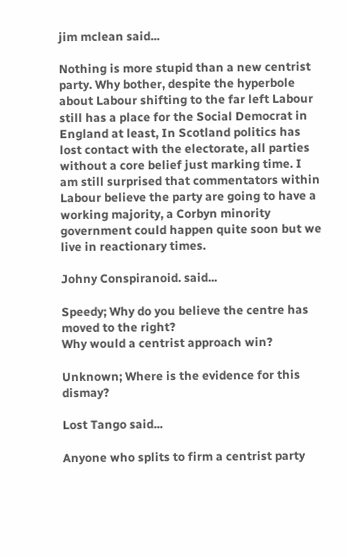jim mclean said...

Nothing is more stupid than a new centrist party. Why bother, despite the hyperbole about Labour shifting to the far left Labour still has a place for the Social Democrat in England at least, In Scotland politics has lost contact with the electorate, all parties without a core belief just marking time. I am still surprised that commentators within Labour believe the party are going to have a working majority, a Corbyn minority government could happen quite soon but we live in reactionary times.

Johny Conspiranoid. said...

Speedy; Why do you believe the centre has moved to the right?
Why would a centrist approach win?

Unknown; Where is the evidence for this dismay?

Lost Tango said...

Anyone who splits to firm a centrist party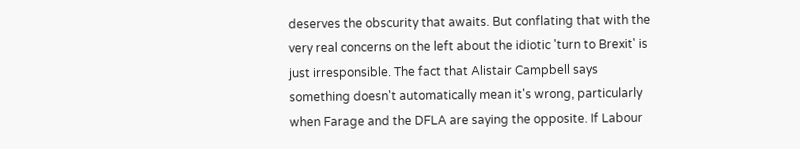deserves the obscurity that awaits. But conflating that with the very real concerns on the left about the idiotic 'turn to Brexit' is just irresponsible. The fact that Alistair Campbell says something doesn't automatically mean it's wrong, particularly when Farage and the DFLA are saying the opposite. If Labour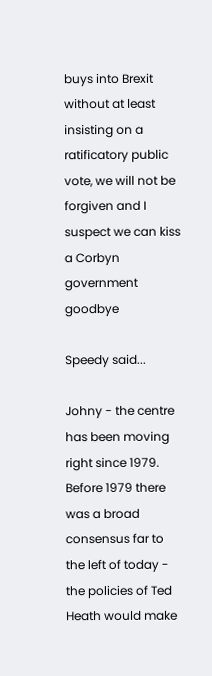buys into Brexit without at least insisting on a ratificatory public vote, we will not be forgiven and I suspect we can kiss a Corbyn government goodbye

Speedy said...

Johny - the centre has been moving right since 1979. Before 1979 there was a broad consensus far to the left of today - the policies of Ted Heath would make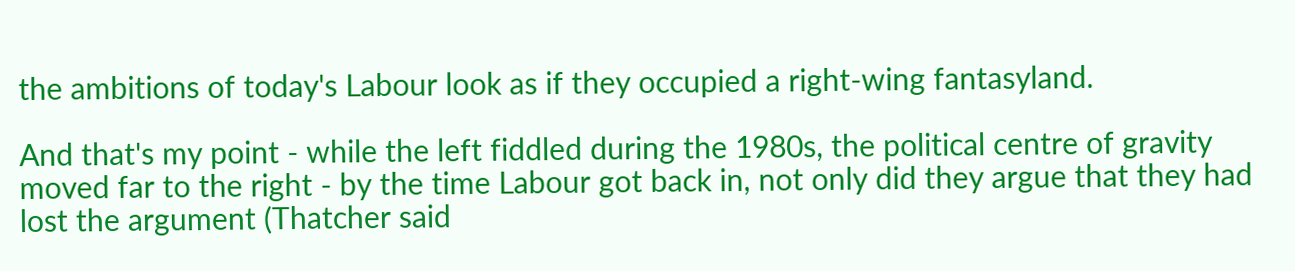the ambitions of today's Labour look as if they occupied a right-wing fantasyland.

And that's my point - while the left fiddled during the 1980s, the political centre of gravity moved far to the right - by the time Labour got back in, not only did they argue that they had lost the argument (Thatcher said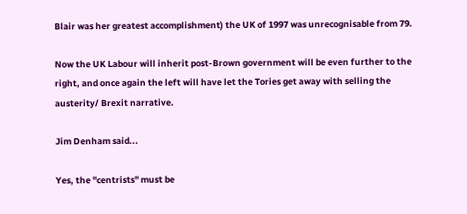Blair was her greatest accomplishment) the UK of 1997 was unrecognisable from 79.

Now the UK Labour will inherit post-Brown government will be even further to the right, and once again the left will have let the Tories get away with selling the austerity/ Brexit narrative.

Jim Denham said...

Yes, the "centrists" must be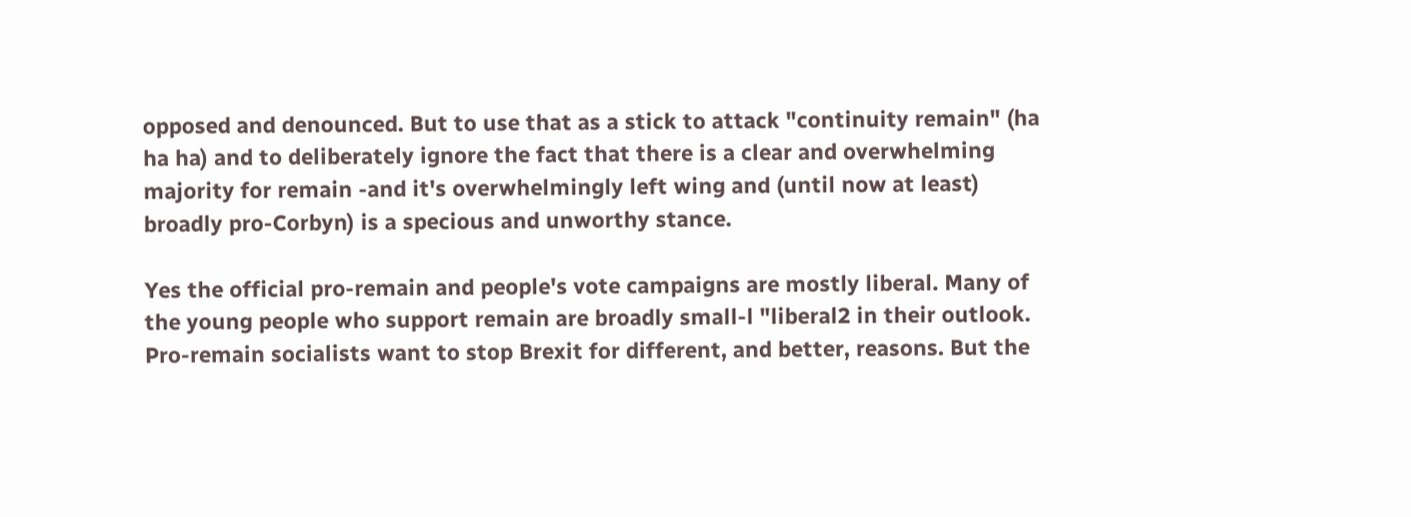opposed and denounced. But to use that as a stick to attack "continuity remain" (ha ha ha) and to deliberately ignore the fact that there is a clear and overwhelming majority for remain -and it's overwhelmingly left wing and (until now at least) broadly pro-Corbyn) is a specious and unworthy stance.

Yes the official pro-remain and people's vote campaigns are mostly liberal. Many of the young people who support remain are broadly small-l "liberal2 in their outlook. Pro-remain socialists want to stop Brexit for different, and better, reasons. But the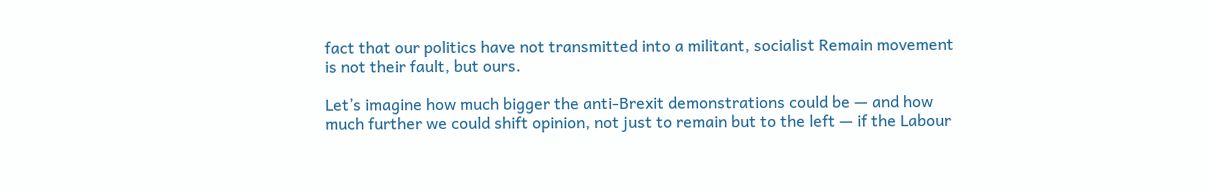fact that our politics have not transmitted into a militant, socialist Remain movement is not their fault, but ours.

Let’s imagine how much bigger the anti-Brexit demonstrations could be — and how much further we could shift opinion, not just to remain but to the left — if the Labour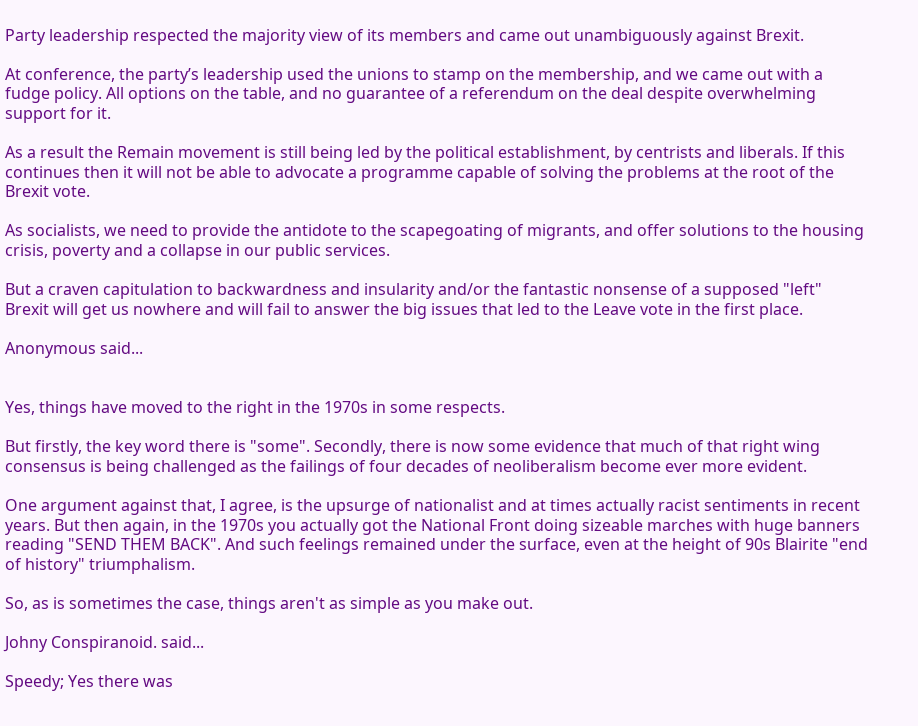Party leadership respected the majority view of its members and came out unambiguously against Brexit.

At conference, the party’s leadership used the unions to stamp on the membership, and we came out with a fudge policy. All options on the table, and no guarantee of a referendum on the deal despite overwhelming support for it.

As a result the Remain movement is still being led by the political establishment, by centrists and liberals. If this continues then it will not be able to advocate a programme capable of solving the problems at the root of the Brexit vote.

As socialists, we need to provide the antidote to the scapegoating of migrants, and offer solutions to the housing crisis, poverty and a collapse in our public services.

But a craven capitulation to backwardness and insularity and/or the fantastic nonsense of a supposed "left" Brexit will get us nowhere and will fail to answer the big issues that led to the Leave vote in the first place.

Anonymous said...


Yes, things have moved to the right in the 1970s in some respects.

But firstly, the key word there is "some". Secondly, there is now some evidence that much of that right wing consensus is being challenged as the failings of four decades of neoliberalism become ever more evident.

One argument against that, I agree, is the upsurge of nationalist and at times actually racist sentiments in recent years. But then again, in the 1970s you actually got the National Front doing sizeable marches with huge banners reading "SEND THEM BACK". And such feelings remained under the surface, even at the height of 90s Blairite "end of history" triumphalism.

So, as is sometimes the case, things aren't as simple as you make out.

Johny Conspiranoid. said...

Speedy; Yes there was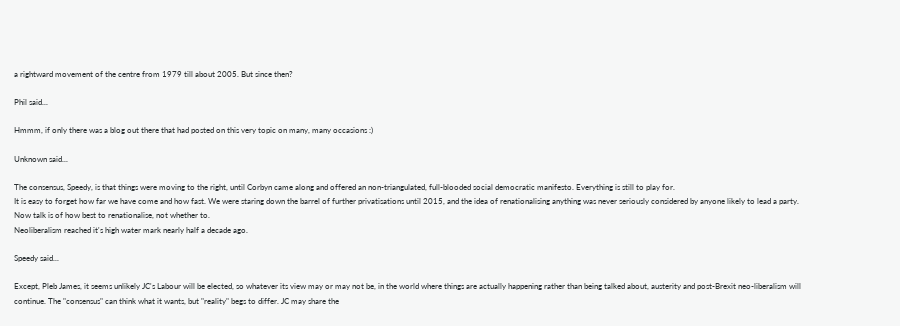a rightward movement of the centre from 1979 till about 2005. But since then?

Phil said...

Hmmm, if only there was a blog out there that had posted on this very topic on many, many occasions :)

Unknown said...

The consensus, Speedy, is that things were moving to the right, until Corbyn came along and offered an non-triangulated, full-blooded social democratic manifesto. Everything is still to play for.
It is easy to forget how far we have come and how fast. We were staring down the barrel of further privatisations until 2015, and the idea of renationalising anything was never seriously considered by anyone likely to lead a party.
Now talk is of how best to renationalise, not whether to.
Neoliberalism reached it's high water mark nearly half a decade ago.

Speedy said...

Except, Pleb James, it seems unlikely JC's Labour will be elected, so whatever its view may or may not be, in the world where things are actually happening rather than being talked about, austerity and post-Brexit neo-liberalism will continue. The "consensus" can think what it wants, but "reality" begs to differ. JC may share the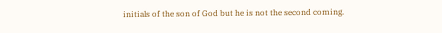initials of the son of God but he is not the second coming.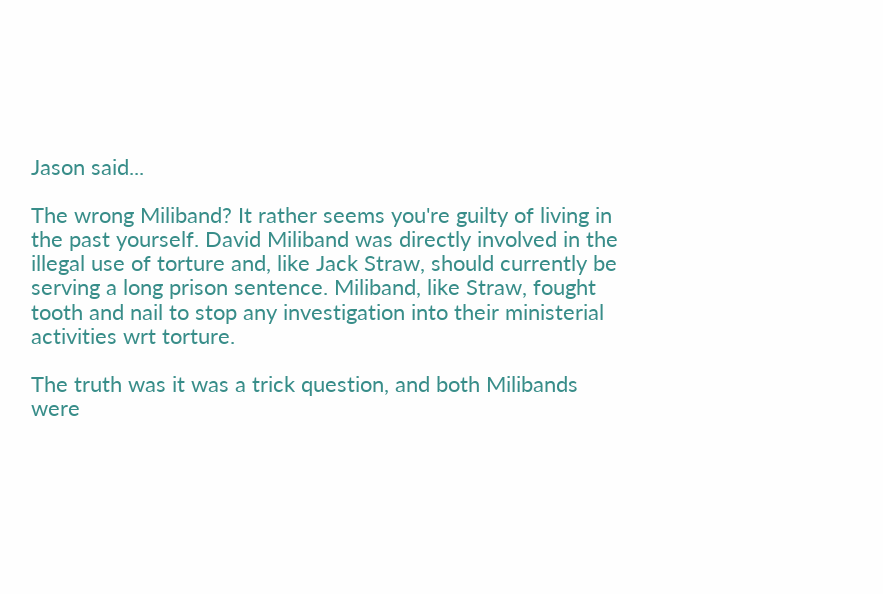Jason said...

The wrong Miliband? It rather seems you're guilty of living in the past yourself. David Miliband was directly involved in the illegal use of torture and, like Jack Straw, should currently be serving a long prison sentence. Miliband, like Straw, fought tooth and nail to stop any investigation into their ministerial activities wrt torture.

The truth was it was a trick question, and both Milibands were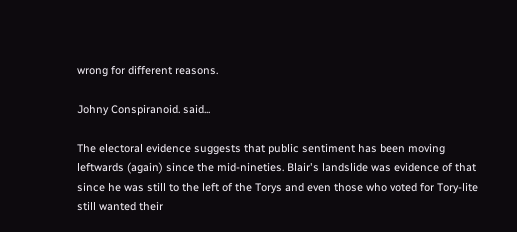wrong for different reasons.

Johny Conspiranoid. said...

The electoral evidence suggests that public sentiment has been moving leftwards (again) since the mid-nineties. Blair's landslide was evidence of that since he was still to the left of the Torys and even those who voted for Tory-lite still wanted their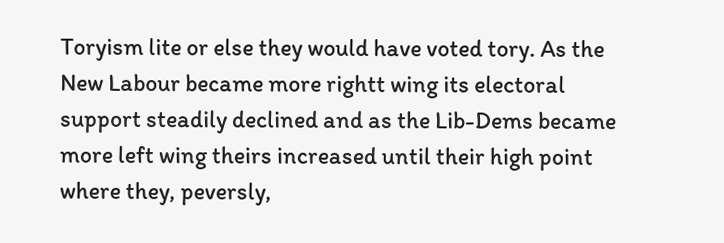Toryism lite or else they would have voted tory. As the New Labour became more rightt wing its electoral support steadily declined and as the Lib-Dems became more left wing theirs increased until their high point where they, peversly,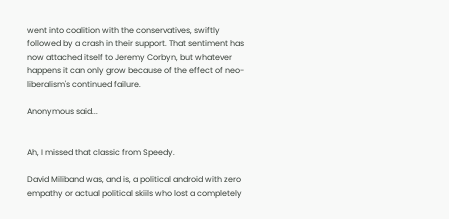went into coalition with the conservatives, swiftly followed by a crash in their support. That sentiment has now attached itself to Jeremy Corbyn, but whatever happens it can only grow because of the effect of neo-liberalism's continued failure.

Anonymous said...


Ah, I missed that classic from Speedy.

David Miliband was, and is, a political android with zero empathy or actual political skiils who lost a completely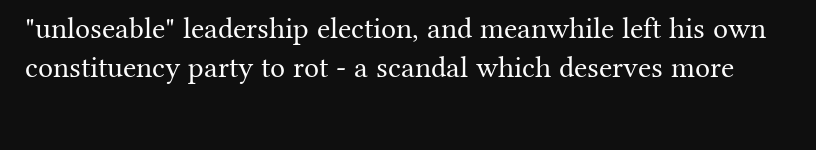"unloseable" leadership election, and meanwhile left his own constituency party to rot - a scandal which deserves more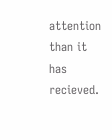attention than it has recieved.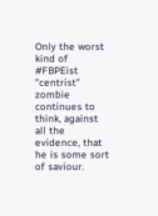Only the worst kind of #FBPEist "centrist" zombie continues to think, against all the evidence, that he is some sort of saviour.